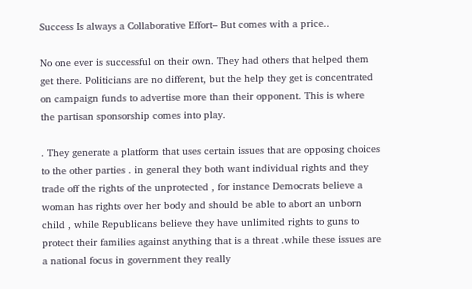Success Is always a Collaborative Effort– But comes with a price..

No one ever is successful on their own. They had others that helped them get there. Politicians are no different, but the help they get is concentrated on campaign funds to advertise more than their opponent. This is where the partisan sponsorship comes into play.

. They generate a platform that uses certain issues that are opposing choices to the other parties . in general they both want individual rights and they trade off the rights of the unprotected , for instance Democrats believe a woman has rights over her body and should be able to abort an unborn child , while Republicans believe they have unlimited rights to guns to protect their families against anything that is a threat .while these issues are a national focus in government they really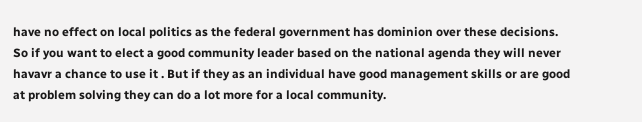have no effect on local politics as the federal government has dominion over these decisions. So if you want to elect a good community leader based on the national agenda they will never havavr a chance to use it . But if they as an individual have good management skills or are good at problem solving they can do a lot more for a local community.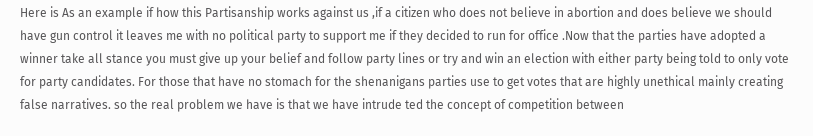Here is As an example if how this Partisanship works against us ,if a citizen who does not believe in abortion and does believe we should have gun control it leaves me with no political party to support me if they decided to run for office .Now that the parties have adopted a winner take all stance you must give up your belief and follow party lines or try and win an election with either party being told to only vote for party candidates. For those that have no stomach for the shenanigans parties use to get votes that are highly unethical mainly creating false narratives. so the real problem we have is that we have intrude ted the concept of competition between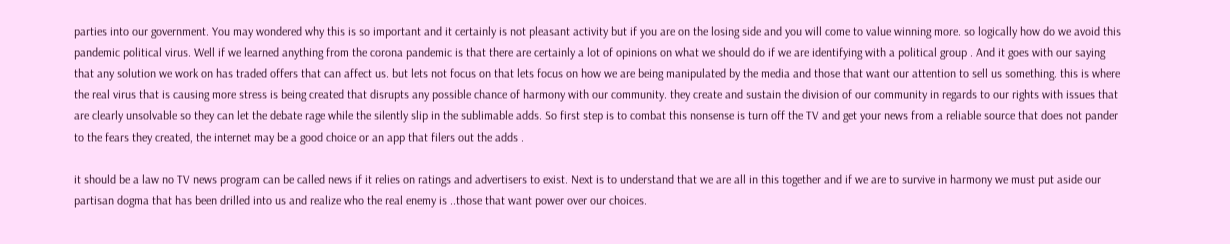parties into our government. You may wondered why this is so important and it certainly is not pleasant activity but if you are on the losing side and you will come to value winning more. so logically how do we avoid this pandemic political virus. Well if we learned anything from the corona pandemic is that there are certainly a lot of opinions on what we should do if we are identifying with a political group . And it goes with our saying that any solution we work on has traded offers that can affect us. but lets not focus on that lets focus on how we are being manipulated by the media and those that want our attention to sell us something. this is where the real virus that is causing more stress is being created that disrupts any possible chance of harmony with our community. they create and sustain the division of our community in regards to our rights with issues that are clearly unsolvable so they can let the debate rage while the silently slip in the sublimable adds. So first step is to combat this nonsense is turn off the TV and get your news from a reliable source that does not pander to the fears they created, the internet may be a good choice or an app that filers out the adds .

it should be a law no TV news program can be called news if it relies on ratings and advertisers to exist. Next is to understand that we are all in this together and if we are to survive in harmony we must put aside our partisan dogma that has been drilled into us and realize who the real enemy is ..those that want power over our choices.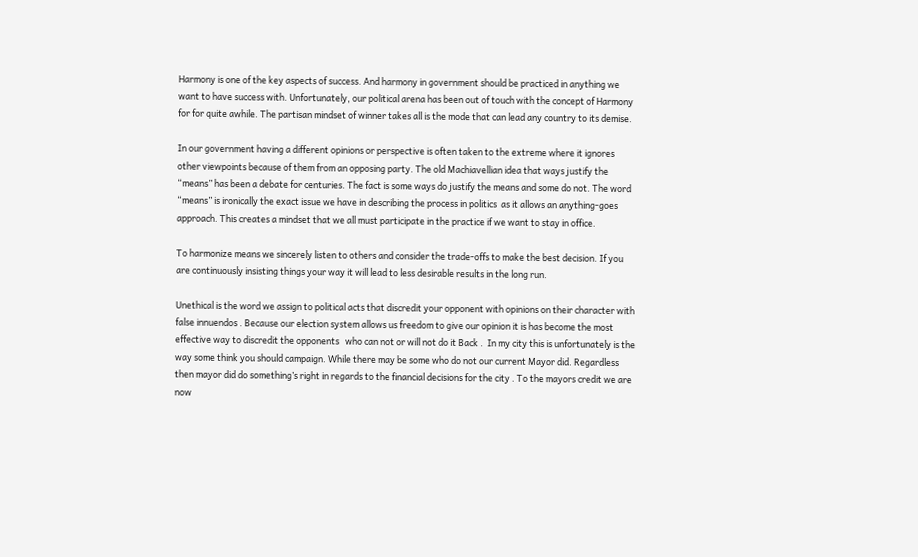Harmony is one of the key aspects of success. And harmony in government should be practiced in anything we want to have success with. Unfortunately, our political arena has been out of touch with the concept of Harmony for for quite awhile. The partisan mindset of winner takes all is the mode that can lead any country to its demise.

In our government having a different opinions or perspective is often taken to the extreme where it ignores other viewpoints because of them from an opposing party. The old Machiavellian idea that ways justify the “means” has been a debate for centuries. The fact is some ways do justify the means and some do not. The word “means” is ironically the exact issue we have in describing the process in politics  as it allows an anything-goes approach. This creates a mindset that we all must participate in the practice if we want to stay in office.

To harmonize means we sincerely listen to others and consider the trade-offs to make the best decision. If you are continuously insisting things your way it will lead to less desirable results in the long run.

Unethical is the word we assign to political acts that discredit your opponent with opinions on their character with false innuendos . Because our election system allows us freedom to give our opinion it is has become the most effective way to discredit the opponents   who can not or will not do it Back .  In my city this is unfortunately is the way some think you should campaign. While there may be some who do not our current Mayor did. Regardless then mayor did do something’s right in regards to the financial decisions for the city . To the mayors credit we are now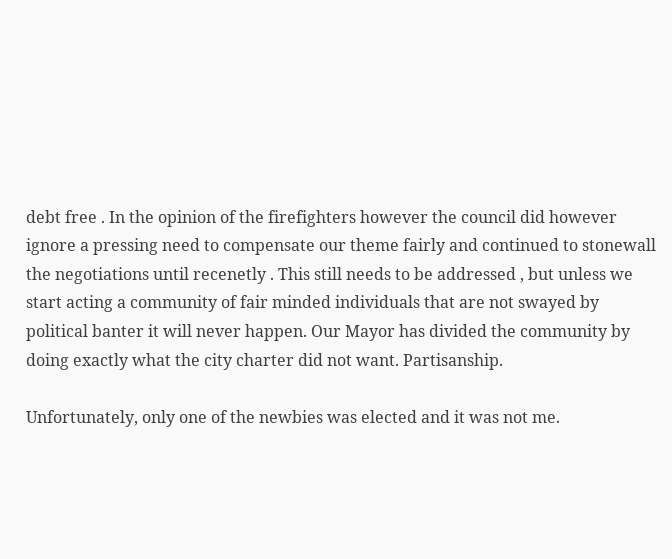debt free . In the opinion of the firefighters however the council did however ignore a pressing need to compensate our theme fairly and continued to stonewall the negotiations until recenetly . This still needs to be addressed , but unless we start acting a community of fair minded individuals that are not swayed by political banter it will never happen. Our Mayor has divided the community by doing exactly what the city charter did not want. Partisanship.

Unfortunately, only one of the newbies was elected and it was not me.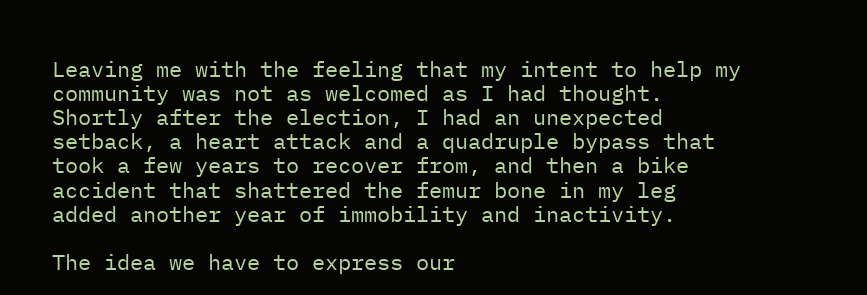Leaving me with the feeling that my intent to help my community was not as welcomed as I had thought. Shortly after the election, I had an unexpected setback, a heart attack and a quadruple bypass that took a few years to recover from, and then a bike accident that shattered the femur bone in my leg added another year of immobility and inactivity.

The idea we have to express our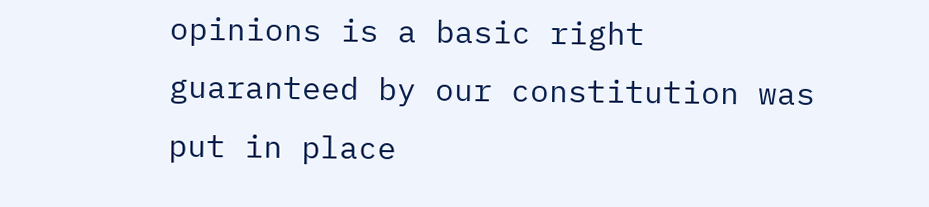opinions is a basic right guaranteed by our constitution was put in place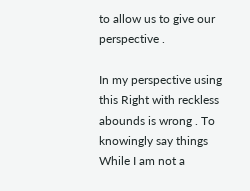to allow us to give our perspective .

In my perspective using this Right with reckless abounds is wrong . To knowingly say things While I am not a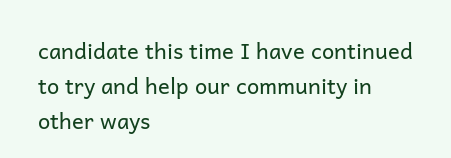candidate this time I have continued to try and help our community in other ways